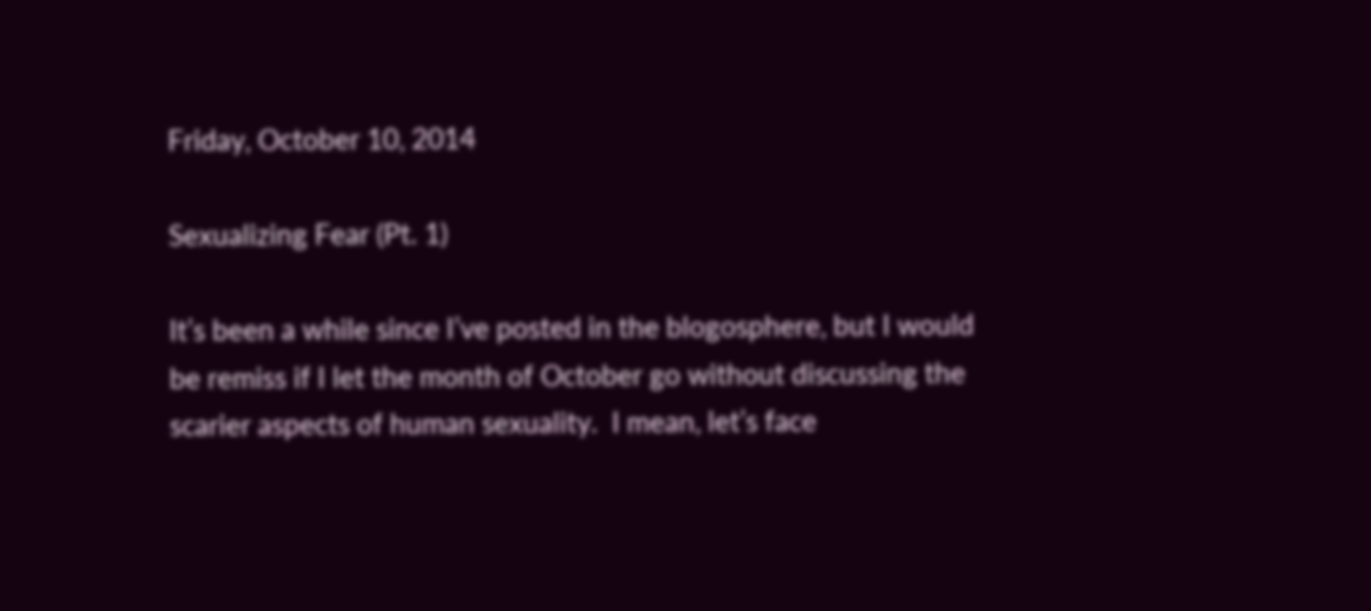Friday, October 10, 2014

Sexualizing Fear (Pt. 1)

It’s been a while since I’ve posted in the blogosphere, but I would be remiss if I let the month of October go without discussing the scarier aspects of human sexuality.  I mean, let’s face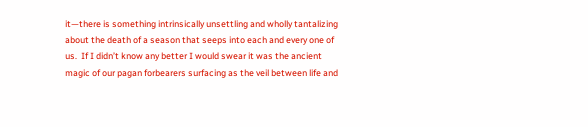it—there is something intrinsically unsettling and wholly tantalizing about the death of a season that seeps into each and every one of us.  If I didn’t know any better I would swear it was the ancient magic of our pagan forbearers surfacing as the veil between life and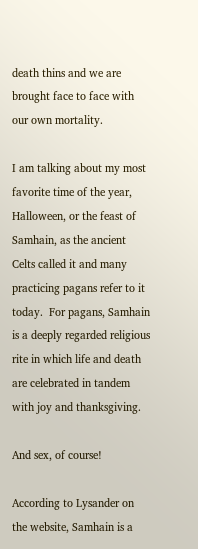death thins and we are brought face to face with our own mortality.

I am talking about my most favorite time of the year, Halloween, or the feast of Samhain, as the ancient Celts called it and many practicing pagans refer to it today.  For pagans, Samhain is a deeply regarded religious rite in which life and death are celebrated in tandem with joy and thanksgiving.

And sex, of course!

According to Lysander on the website, Samhain is a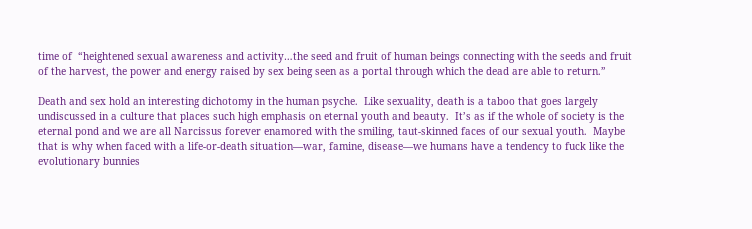time of  “heightened sexual awareness and activity…the seed and fruit of human beings connecting with the seeds and fruit of the harvest, the power and energy raised by sex being seen as a portal through which the dead are able to return.”

Death and sex hold an interesting dichotomy in the human psyche.  Like sexuality, death is a taboo that goes largely undiscussed in a culture that places such high emphasis on eternal youth and beauty.  It’s as if the whole of society is the eternal pond and we are all Narcissus forever enamored with the smiling, taut-skinned faces of our sexual youth.  Maybe that is why when faced with a life-or-death situation—war, famine, disease—we humans have a tendency to fuck like the evolutionary bunnies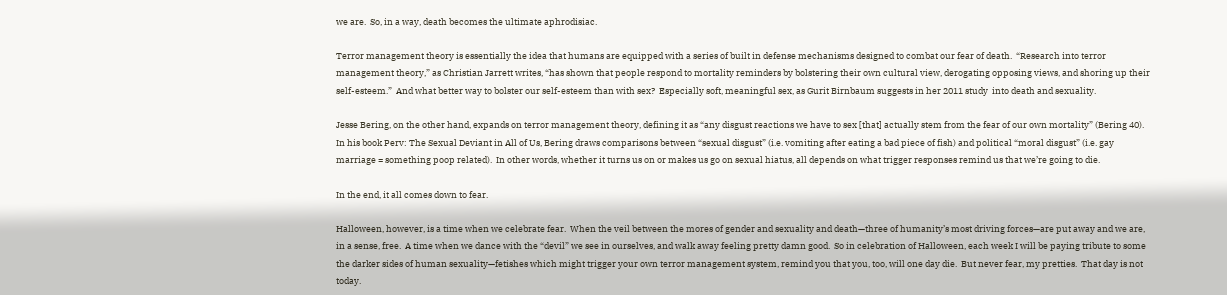we are.  So, in a way, death becomes the ultimate aphrodisiac.

Terror management theory is essentially the idea that humans are equipped with a series of built in defense mechanisms designed to combat our fear of death.  “Research into terror management theory,” as Christian Jarrett writes, “has shown that people respond to mortality reminders by bolstering their own cultural view, derogating opposing views, and shoring up their self-esteem.”  And what better way to bolster our self-esteem than with sex?  Especially soft, meaningful sex, as Gurit Birnbaum suggests in her 2011 study  into death and sexuality.

Jesse Bering, on the other hand, expands on terror management theory, defining it as “any disgust reactions we have to sex [that] actually stem from the fear of our own mortality” (Bering 40).  In his book Perv: The Sexual Deviant in All of Us, Bering draws comparisons between “sexual disgust” (i.e. vomiting after eating a bad piece of fish) and political “moral disgust” (i.e. gay marriage = something poop related).  In other words, whether it turns us on or makes us go on sexual hiatus, all depends on what trigger responses remind us that we’re going to die.

In the end, it all comes down to fear.

Halloween, however, is a time when we celebrate fear.  When the veil between the mores of gender and sexuality and death—three of humanity’s most driving forces—are put away and we are, in a sense, free.  A time when we dance with the “devil” we see in ourselves, and walk away feeling pretty damn good.  So in celebration of Halloween, each week I will be paying tribute to some the darker sides of human sexuality—fetishes which might trigger your own terror management system, remind you that you, too, will one day die.  But never fear, my pretties.  That day is not today.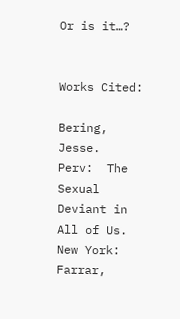Or is it…?


Works Cited:

Bering, Jesse.  Perv:  The Sexual Deviant in All of Us.  New York: Farrar,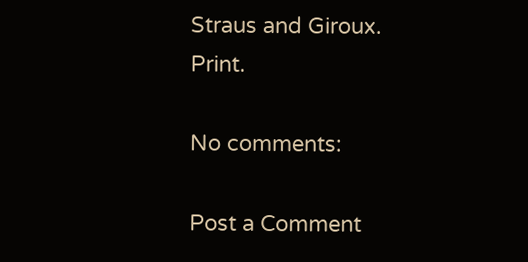Straus and Giroux.  Print.

No comments:

Post a Comment